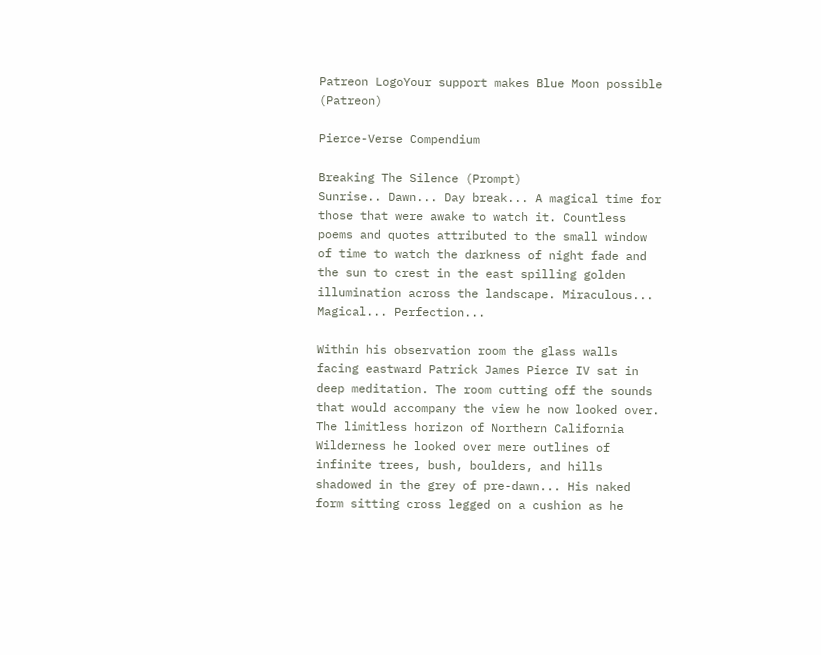Patreon LogoYour support makes Blue Moon possible (Patreon)

Pierce-Verse Compendium

Breaking The Silence (Prompt)
Sunrise.. Dawn... Day break... A magical time for those that were awake to watch it. Countless poems and quotes attributed to the small window of time to watch the darkness of night fade and the sun to crest in the east spilling golden illumination across the landscape. Miraculous... Magical... Perfection...

Within his observation room the glass walls facing eastward Patrick James Pierce IV sat in deep meditation. The room cutting off the sounds that would accompany the view he now looked over. The limitless horizon of Northern California Wilderness he looked over mere outlines of infinite trees, bush, boulders, and hills shadowed in the grey of pre-dawn... His naked form sitting cross legged on a cushion as he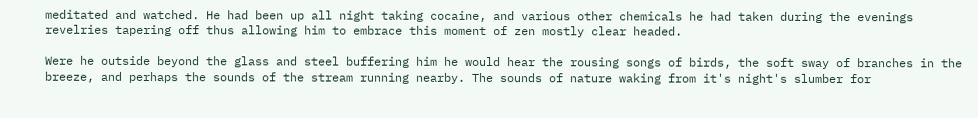meditated and watched. He had been up all night taking cocaine, and various other chemicals he had taken during the evenings revelries tapering off thus allowing him to embrace this moment of zen mostly clear headed.

Were he outside beyond the glass and steel buffering him he would hear the rousing songs of birds, the soft sway of branches in the breeze, and perhaps the sounds of the stream running nearby. The sounds of nature waking from it's night's slumber for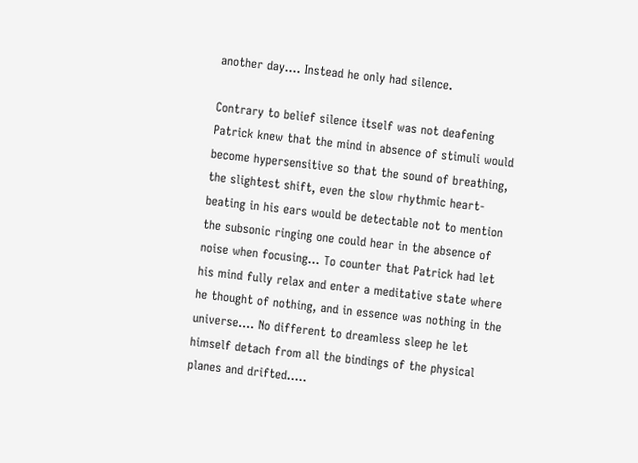another day.... Instead he only had silence.

Contrary to belief silence itself was not deafening Patrick knew that the mind in absence of stimuli would become hypersensitive so that the sound of breathing, the slightest shift, even the slow rhythmic heart-beating in his ears would be detectable not to mention the subsonic ringing one could hear in the absence of noise when focusing... To counter that Patrick had let his mind fully relax and enter a meditative state where he thought of nothing, and in essence was nothing in the universe.... No different to dreamless sleep he let himself detach from all the bindings of the physical planes and drifted.....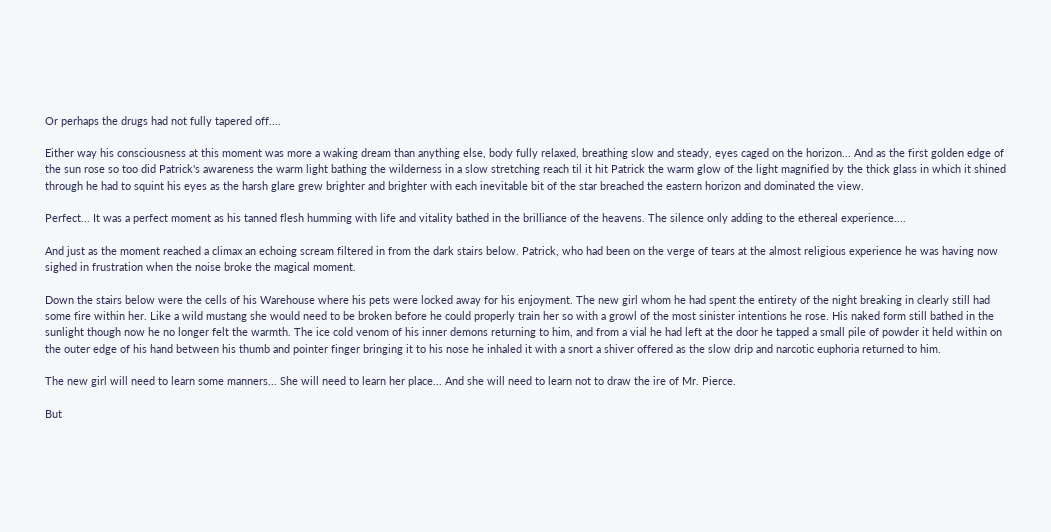Or perhaps the drugs had not fully tapered off....

Either way his consciousness at this moment was more a waking dream than anything else, body fully relaxed, breathing slow and steady, eyes caged on the horizon... And as the first golden edge of the sun rose so too did Patrick's awareness the warm light bathing the wilderness in a slow stretching reach til it hit Patrick the warm glow of the light magnified by the thick glass in which it shined through he had to squint his eyes as the harsh glare grew brighter and brighter with each inevitable bit of the star breached the eastern horizon and dominated the view.

Perfect... It was a perfect moment as his tanned flesh humming with life and vitality bathed in the brilliance of the heavens. The silence only adding to the ethereal experience....

And just as the moment reached a climax an echoing scream filtered in from the dark stairs below. Patrick, who had been on the verge of tears at the almost religious experience he was having now sighed in frustration when the noise broke the magical moment.

Down the stairs below were the cells of his Warehouse where his pets were locked away for his enjoyment. The new girl whom he had spent the entirety of the night breaking in clearly still had some fire within her. Like a wild mustang she would need to be broken before he could properly train her so with a growl of the most sinister intentions he rose. His naked form still bathed in the sunlight though now he no longer felt the warmth. The ice cold venom of his inner demons returning to him, and from a vial he had left at the door he tapped a small pile of powder it held within on the outer edge of his hand between his thumb and pointer finger bringing it to his nose he inhaled it with a snort a shiver offered as the slow drip and narcotic euphoria returned to him.

The new girl will need to learn some manners... She will need to learn her place... And she will need to learn not to draw the ire of Mr. Pierce.

But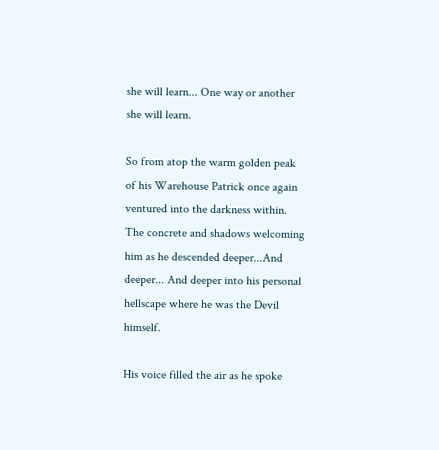she will learn... One way or another she will learn.

So from atop the warm golden peak of his Warehouse Patrick once again ventured into the darkness within. The concrete and shadows welcoming him as he descended deeper...And deeper... And deeper into his personal hellscape where he was the Devil himself.

His voice filled the air as he spoke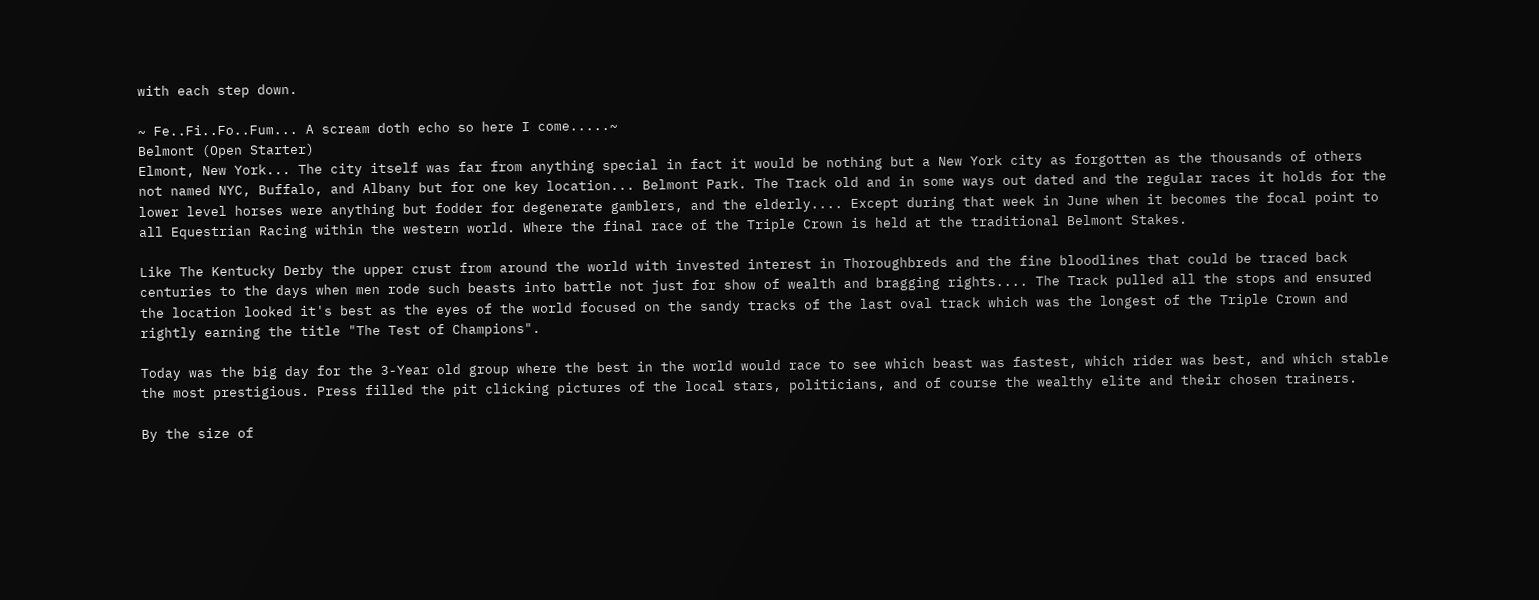with each step down.

~ Fe..Fi..Fo..Fum... A scream doth echo so here I come.....~
Belmont (Open Starter)
Elmont, New York... The city itself was far from anything special in fact it would be nothing but a New York city as forgotten as the thousands of others not named NYC, Buffalo, and Albany but for one key location... Belmont Park. The Track old and in some ways out dated and the regular races it holds for the lower level horses were anything but fodder for degenerate gamblers, and the elderly.... Except during that week in June when it becomes the focal point to all Equestrian Racing within the western world. Where the final race of the Triple Crown is held at the traditional Belmont Stakes.

Like The Kentucky Derby the upper crust from around the world with invested interest in Thoroughbreds and the fine bloodlines that could be traced back centuries to the days when men rode such beasts into battle not just for show of wealth and bragging rights.... The Track pulled all the stops and ensured the location looked it's best as the eyes of the world focused on the sandy tracks of the last oval track which was the longest of the Triple Crown and rightly earning the title "The Test of Champions".

Today was the big day for the 3-Year old group where the best in the world would race to see which beast was fastest, which rider was best, and which stable the most prestigious. Press filled the pit clicking pictures of the local stars, politicians, and of course the wealthy elite and their chosen trainers.

By the size of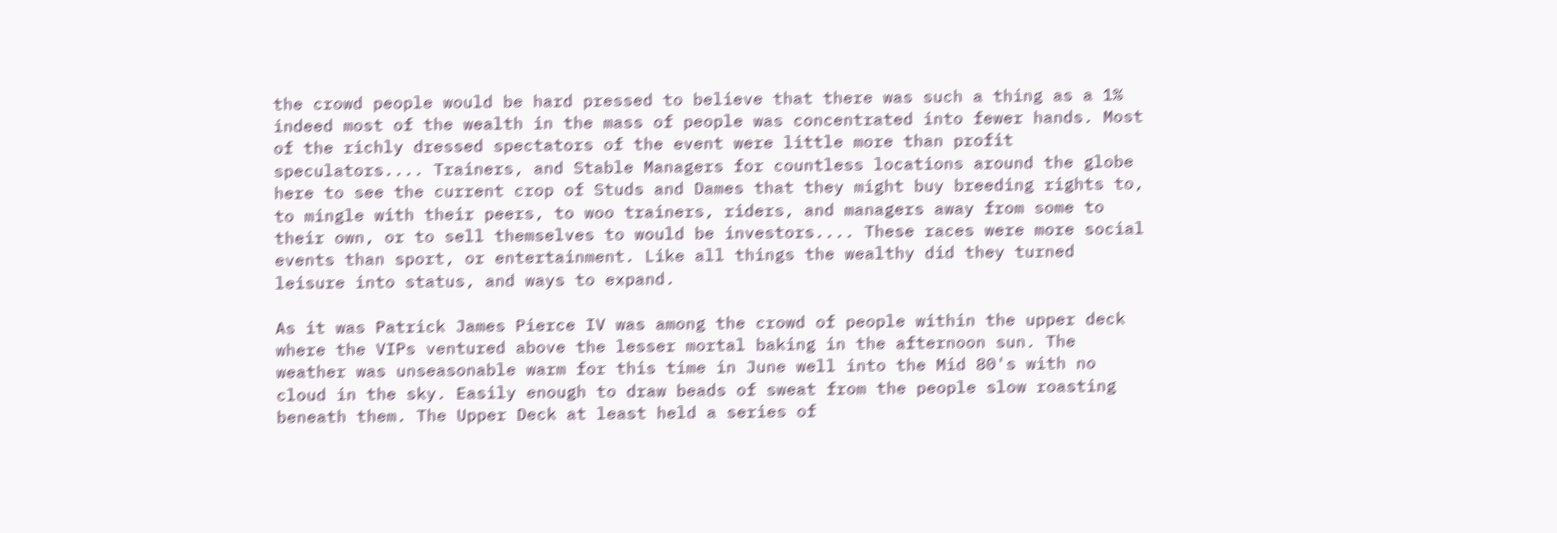the crowd people would be hard pressed to believe that there was such a thing as a 1% indeed most of the wealth in the mass of people was concentrated into fewer hands. Most of the richly dressed spectators of the event were little more than profit speculators.... Trainers, and Stable Managers for countless locations around the globe here to see the current crop of Studs and Dames that they might buy breeding rights to, to mingle with their peers, to woo trainers, riders, and managers away from some to their own, or to sell themselves to would be investors.... These races were more social events than sport, or entertainment. Like all things the wealthy did they turned leisure into status, and ways to expand.

As it was Patrick James Pierce IV was among the crowd of people within the upper deck where the VIPs ventured above the lesser mortal baking in the afternoon sun. The weather was unseasonable warm for this time in June well into the Mid 80's with no cloud in the sky. Easily enough to draw beads of sweat from the people slow roasting beneath them. The Upper Deck at least held a series of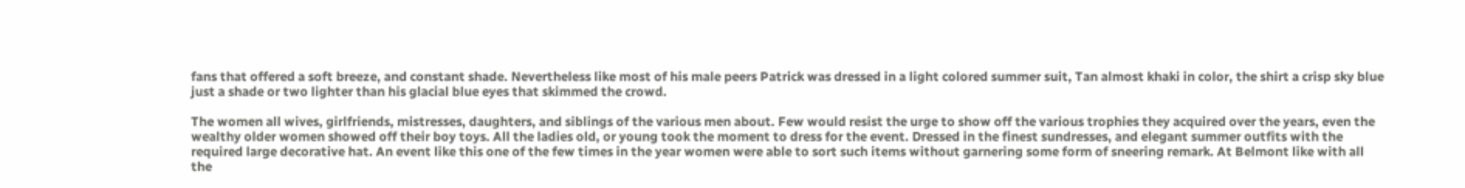fans that offered a soft breeze, and constant shade. Nevertheless like most of his male peers Patrick was dressed in a light colored summer suit, Tan almost khaki in color, the shirt a crisp sky blue just a shade or two lighter than his glacial blue eyes that skimmed the crowd.

The women all wives, girlfriends, mistresses, daughters, and siblings of the various men about. Few would resist the urge to show off the various trophies they acquired over the years, even the wealthy older women showed off their boy toys. All the ladies old, or young took the moment to dress for the event. Dressed in the finest sundresses, and elegant summer outfits with the required large decorative hat. An event like this one of the few times in the year women were able to sort such items without garnering some form of sneering remark. At Belmont like with all the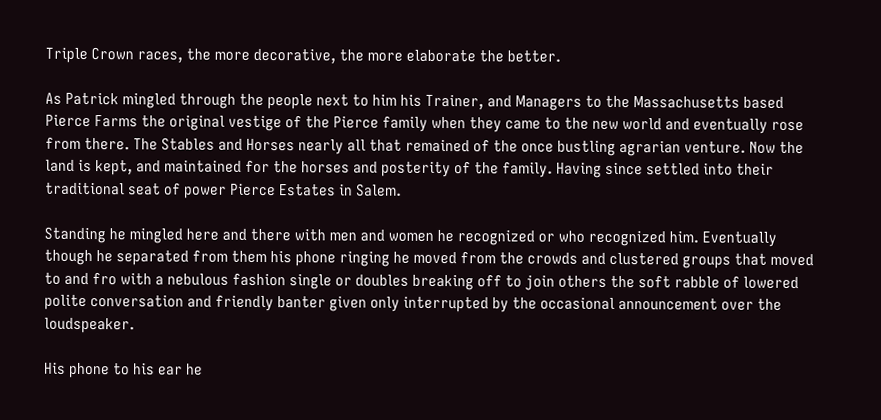Triple Crown races, the more decorative, the more elaborate the better.

As Patrick mingled through the people next to him his Trainer, and Managers to the Massachusetts based Pierce Farms the original vestige of the Pierce family when they came to the new world and eventually rose from there. The Stables and Horses nearly all that remained of the once bustling agrarian venture. Now the land is kept, and maintained for the horses and posterity of the family. Having since settled into their traditional seat of power Pierce Estates in Salem.

Standing he mingled here and there with men and women he recognized or who recognized him. Eventually though he separated from them his phone ringing he moved from the crowds and clustered groups that moved to and fro with a nebulous fashion single or doubles breaking off to join others the soft rabble of lowered polite conversation and friendly banter given only interrupted by the occasional announcement over the loudspeaker.

His phone to his ear he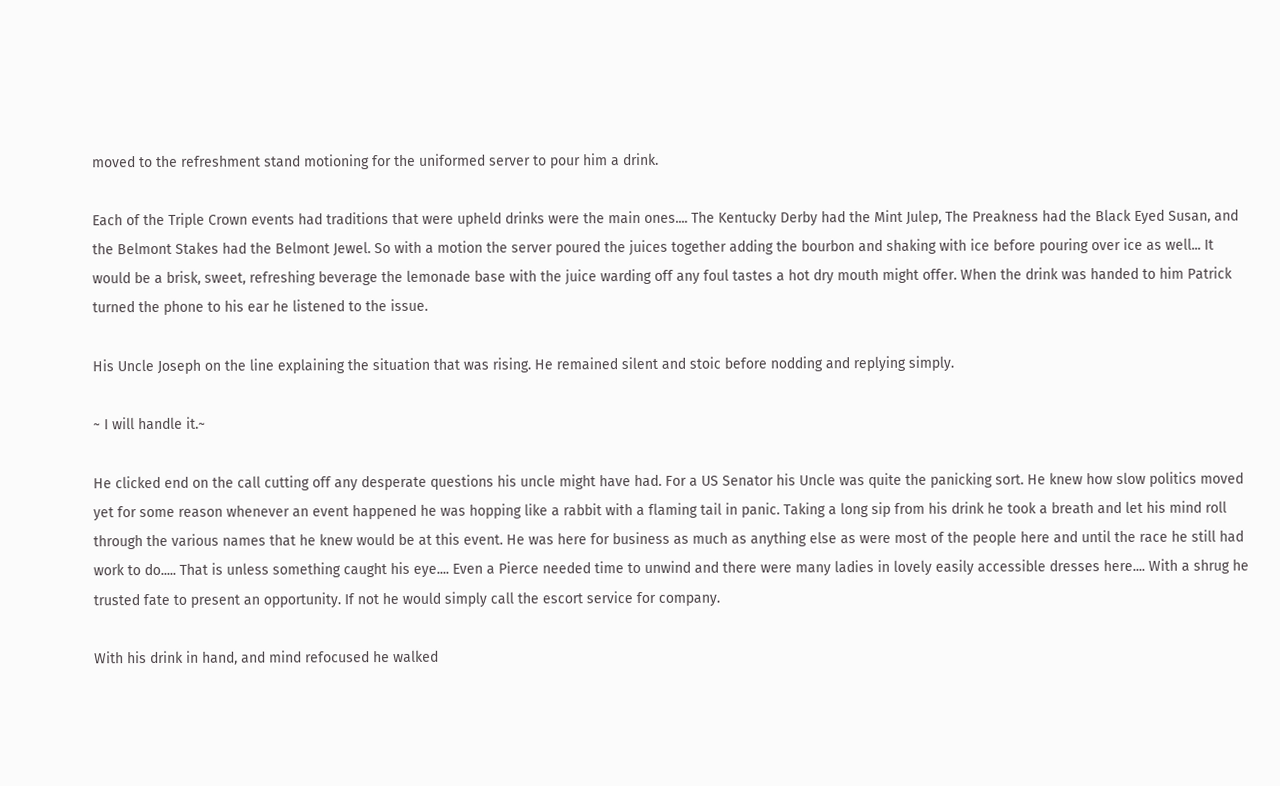moved to the refreshment stand motioning for the uniformed server to pour him a drink.

Each of the Triple Crown events had traditions that were upheld drinks were the main ones.... The Kentucky Derby had the Mint Julep, The Preakness had the Black Eyed Susan, and the Belmont Stakes had the Belmont Jewel. So with a motion the server poured the juices together adding the bourbon and shaking with ice before pouring over ice as well... It would be a brisk, sweet, refreshing beverage the lemonade base with the juice warding off any foul tastes a hot dry mouth might offer. When the drink was handed to him Patrick turned the phone to his ear he listened to the issue.

His Uncle Joseph on the line explaining the situation that was rising. He remained silent and stoic before nodding and replying simply.

~ I will handle it.~

He clicked end on the call cutting off any desperate questions his uncle might have had. For a US Senator his Uncle was quite the panicking sort. He knew how slow politics moved yet for some reason whenever an event happened he was hopping like a rabbit with a flaming tail in panic. Taking a long sip from his drink he took a breath and let his mind roll through the various names that he knew would be at this event. He was here for business as much as anything else as were most of the people here and until the race he still had work to do..... That is unless something caught his eye.... Even a Pierce needed time to unwind and there were many ladies in lovely easily accessible dresses here.... With a shrug he trusted fate to present an opportunity. If not he would simply call the escort service for company.

With his drink in hand, and mind refocused he walked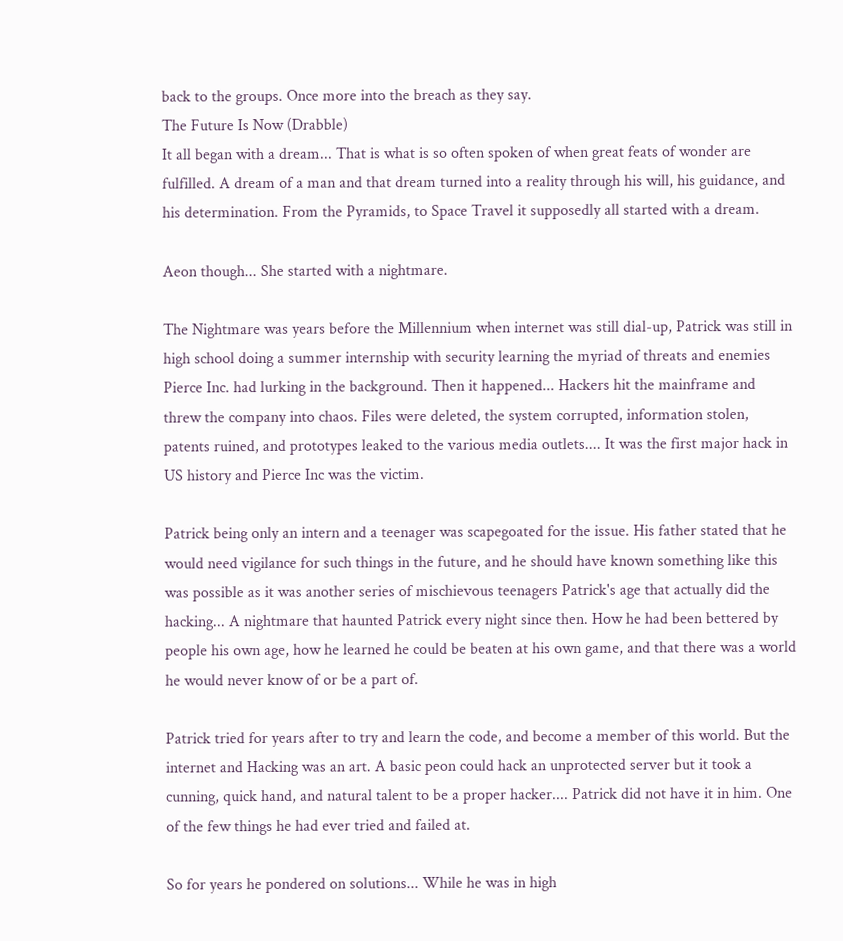back to the groups. Once more into the breach as they say.
The Future Is Now (Drabble)
It all began with a dream... That is what is so often spoken of when great feats of wonder are fulfilled. A dream of a man and that dream turned into a reality through his will, his guidance, and his determination. From the Pyramids, to Space Travel it supposedly all started with a dream.

Aeon though... She started with a nightmare.

The Nightmare was years before the Millennium when internet was still dial-up, Patrick was still in high school doing a summer internship with security learning the myriad of threats and enemies Pierce Inc. had lurking in the background. Then it happened... Hackers hit the mainframe and threw the company into chaos. Files were deleted, the system corrupted, information stolen, patents ruined, and prototypes leaked to the various media outlets.... It was the first major hack in US history and Pierce Inc was the victim.

Patrick being only an intern and a teenager was scapegoated for the issue. His father stated that he would need vigilance for such things in the future, and he should have known something like this was possible as it was another series of mischievous teenagers Patrick's age that actually did the hacking... A nightmare that haunted Patrick every night since then. How he had been bettered by people his own age, how he learned he could be beaten at his own game, and that there was a world he would never know of or be a part of.

Patrick tried for years after to try and learn the code, and become a member of this world. But the internet and Hacking was an art. A basic peon could hack an unprotected server but it took a cunning, quick hand, and natural talent to be a proper hacker.... Patrick did not have it in him. One of the few things he had ever tried and failed at.

So for years he pondered on solutions... While he was in high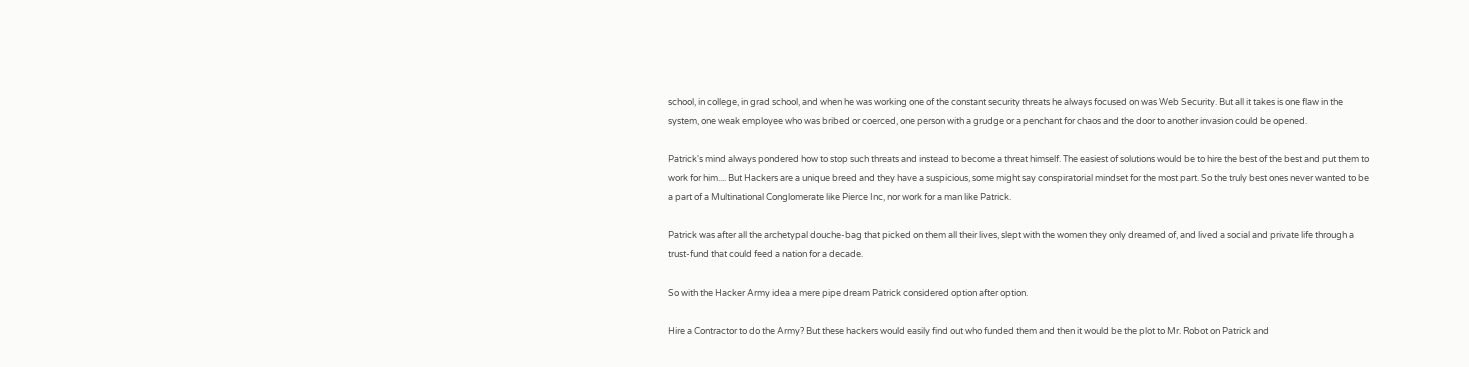school, in college, in grad school, and when he was working one of the constant security threats he always focused on was Web Security. But all it takes is one flaw in the system, one weak employee who was bribed or coerced, one person with a grudge or a penchant for chaos and the door to another invasion could be opened.

Patrick's mind always pondered how to stop such threats and instead to become a threat himself. The easiest of solutions would be to hire the best of the best and put them to work for him.... But Hackers are a unique breed and they have a suspicious, some might say conspiratorial mindset for the most part. So the truly best ones never wanted to be a part of a Multinational Conglomerate like Pierce Inc, nor work for a man like Patrick.

Patrick was after all the archetypal douche-bag that picked on them all their lives, slept with the women they only dreamed of, and lived a social and private life through a trust-fund that could feed a nation for a decade.

So with the Hacker Army idea a mere pipe dream Patrick considered option after option.

Hire a Contractor to do the Army? But these hackers would easily find out who funded them and then it would be the plot to Mr. Robot on Patrick and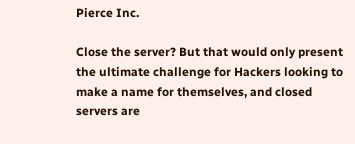Pierce Inc.

Close the server? But that would only present the ultimate challenge for Hackers looking to make a name for themselves, and closed servers are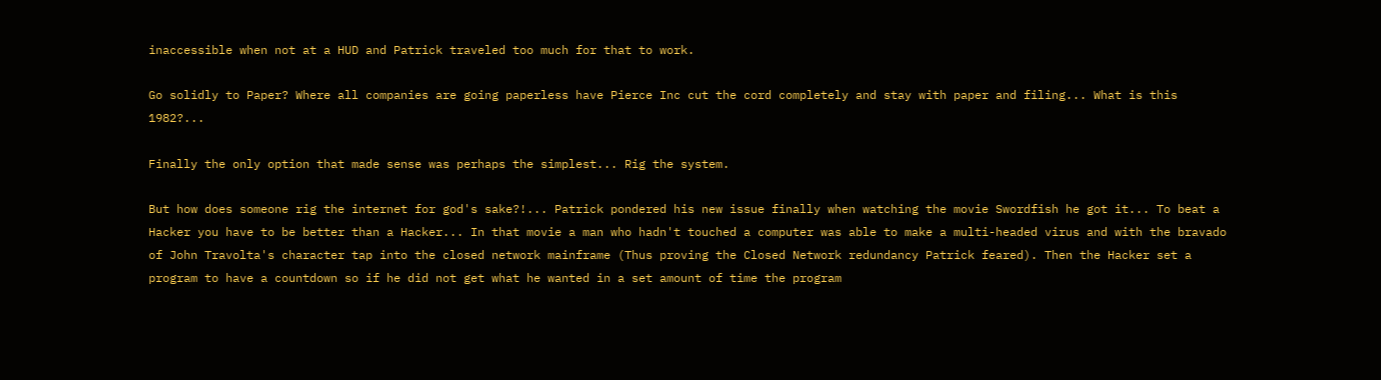inaccessible when not at a HUD and Patrick traveled too much for that to work.

Go solidly to Paper? Where all companies are going paperless have Pierce Inc cut the cord completely and stay with paper and filing... What is this 1982?...

Finally the only option that made sense was perhaps the simplest... Rig the system.

But how does someone rig the internet for god's sake?!... Patrick pondered his new issue finally when watching the movie Swordfish he got it... To beat a Hacker you have to be better than a Hacker... In that movie a man who hadn't touched a computer was able to make a multi-headed virus and with the bravado of John Travolta's character tap into the closed network mainframe (Thus proving the Closed Network redundancy Patrick feared). Then the Hacker set a program to have a countdown so if he did not get what he wanted in a set amount of time the program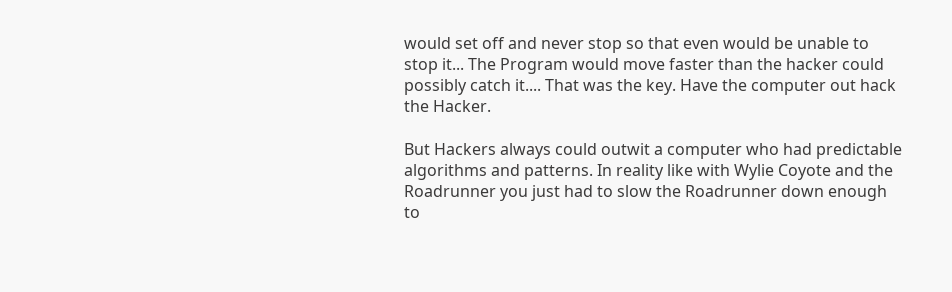would set off and never stop so that even would be unable to stop it... The Program would move faster than the hacker could possibly catch it.... That was the key. Have the computer out hack the Hacker.

But Hackers always could outwit a computer who had predictable algorithms and patterns. In reality like with Wylie Coyote and the Roadrunner you just had to slow the Roadrunner down enough to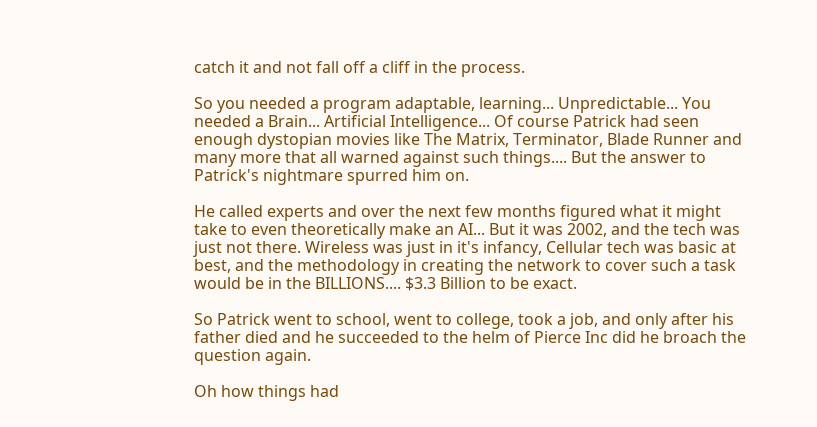catch it and not fall off a cliff in the process.

So you needed a program adaptable, learning... Unpredictable... You needed a Brain... Artificial Intelligence... Of course Patrick had seen enough dystopian movies like The Matrix, Terminator, Blade Runner and many more that all warned against such things.... But the answer to Patrick's nightmare spurred him on.

He called experts and over the next few months figured what it might take to even theoretically make an AI... But it was 2002, and the tech was just not there. Wireless was just in it's infancy, Cellular tech was basic at best, and the methodology in creating the network to cover such a task would be in the BILLIONS.... $3.3 Billion to be exact.

So Patrick went to school, went to college, took a job, and only after his father died and he succeeded to the helm of Pierce Inc did he broach the question again.

Oh how things had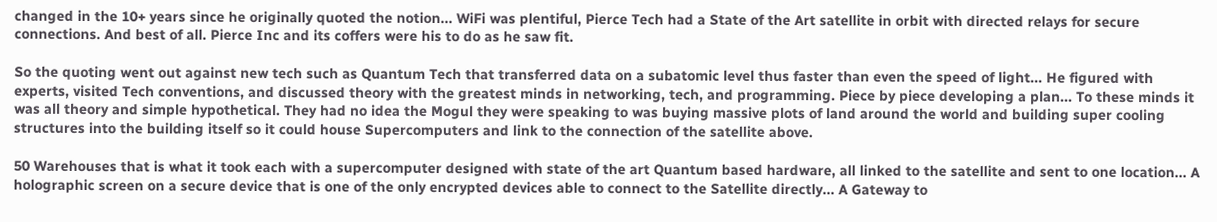changed in the 10+ years since he originally quoted the notion... WiFi was plentiful, Pierce Tech had a State of the Art satellite in orbit with directed relays for secure connections. And best of all. Pierce Inc and its coffers were his to do as he saw fit.

So the quoting went out against new tech such as Quantum Tech that transferred data on a subatomic level thus faster than even the speed of light... He figured with experts, visited Tech conventions, and discussed theory with the greatest minds in networking, tech, and programming. Piece by piece developing a plan... To these minds it was all theory and simple hypothetical. They had no idea the Mogul they were speaking to was buying massive plots of land around the world and building super cooling structures into the building itself so it could house Supercomputers and link to the connection of the satellite above.

50 Warehouses that is what it took each with a supercomputer designed with state of the art Quantum based hardware, all linked to the satellite and sent to one location... A holographic screen on a secure device that is one of the only encrypted devices able to connect to the Satellite directly... A Gateway to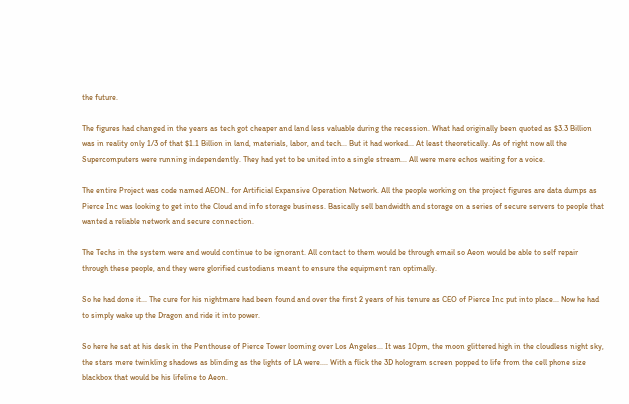the future.

The figures had changed in the years as tech got cheaper and land less valuable during the recession. What had originally been quoted as $3.3 Billion was in reality only 1/3 of that $1.1 Billion in land, materials, labor, and tech... But it had worked... At least theoretically. As of right now all the Supercomputers were running independently. They had yet to be united into a single stream... All were mere echos waiting for a voice.

The entire Project was code named AEON.. for Artificial Expansive Operation Network. All the people working on the project figures are data dumps as Pierce Inc was looking to get into the Cloud and info storage business. Basically sell bandwidth and storage on a series of secure servers to people that wanted a reliable network and secure connection.

The Techs in the system were and would continue to be ignorant. All contact to them would be through email so Aeon would be able to self repair through these people, and they were glorified custodians meant to ensure the equipment ran optimally.

So he had done it... The cure for his nightmare had been found and over the first 2 years of his tenure as CEO of Pierce Inc put into place... Now he had to simply wake up the Dragon and ride it into power.

So here he sat at his desk in the Penthouse of Pierce Tower looming over Los Angeles... It was 10pm, the moon glittered high in the cloudless night sky, the stars mere twinkling shadows as blinding as the lights of LA were.... With a flick the 3D hologram screen popped to life from the cell phone size blackbox that would be his lifeline to Aeon.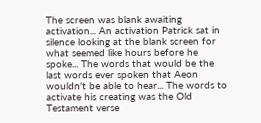The screen was blank awaiting activation... An activation Patrick sat in silence looking at the blank screen for what seemed like hours before he spoke... The words that would be the last words ever spoken that Aeon wouldn't be able to hear... The words to activate his creating was the Old Testament verse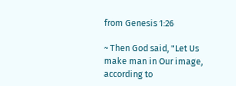from Genesis 1:26

~ Then God said, "Let Us make man in Our image, according to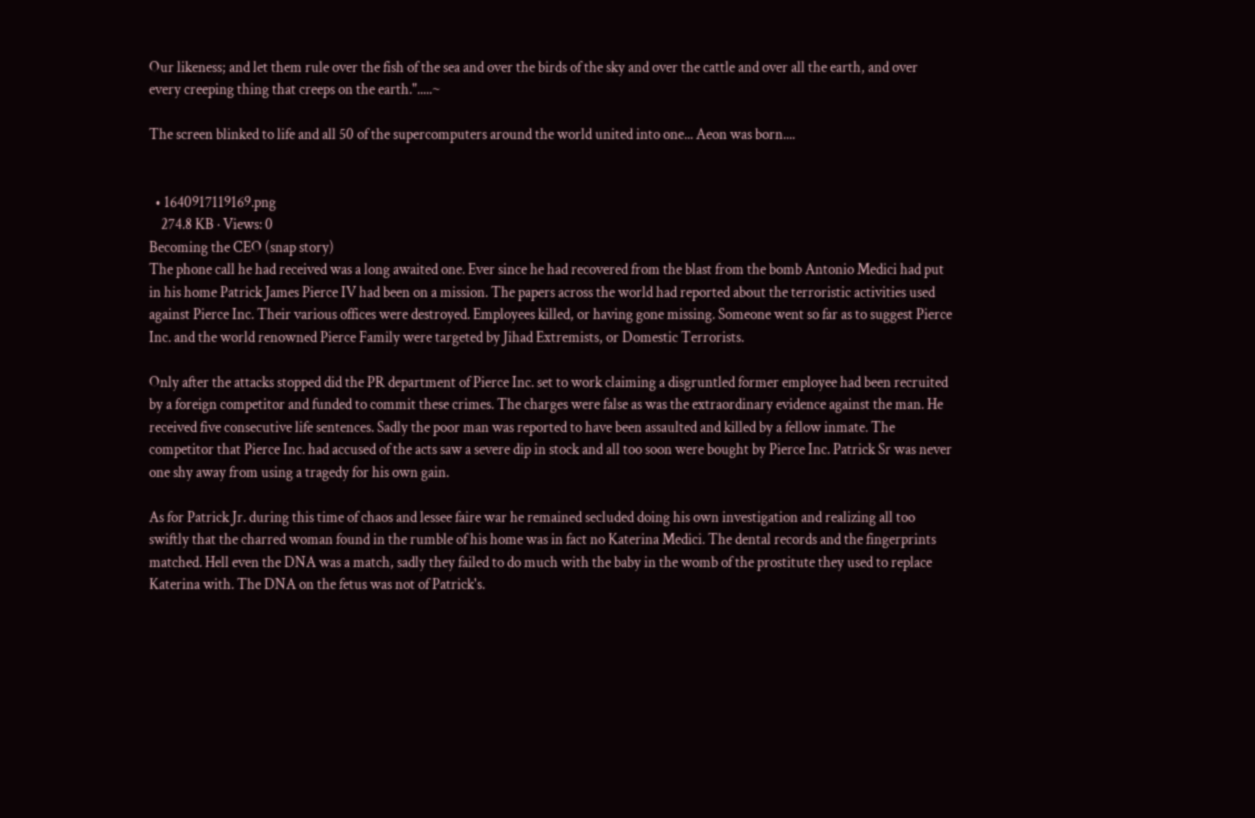Our likeness; and let them rule over the fish of the sea and over the birds of the sky and over the cattle and over all the earth, and over every creeping thing that creeps on the earth.".....~

The screen blinked to life and all 50 of the supercomputers around the world united into one... Aeon was born....


  • 1640917119169.png
    274.8 KB · Views: 0
Becoming the CEO (snap story)
The phone call he had received was a long awaited one. Ever since he had recovered from the blast from the bomb Antonio Medici had put in his home Patrick James Pierce IV had been on a mission. The papers across the world had reported about the terroristic activities used against Pierce Inc. Their various offices were destroyed. Employees killed, or having gone missing. Someone went so far as to suggest Pierce Inc. and the world renowned Pierce Family were targeted by Jihad Extremists, or Domestic Terrorists.

Only after the attacks stopped did the PR department of Pierce Inc. set to work claiming a disgruntled former employee had been recruited by a foreign competitor and funded to commit these crimes. The charges were false as was the extraordinary evidence against the man. He received five consecutive life sentences. Sadly the poor man was reported to have been assaulted and killed by a fellow inmate. The competitor that Pierce Inc. had accused of the acts saw a severe dip in stock and all too soon were bought by Pierce Inc. Patrick Sr was never one shy away from using a tragedy for his own gain.

As for Patrick Jr. during this time of chaos and lessee faire war he remained secluded doing his own investigation and realizing all too swiftly that the charred woman found in the rumble of his home was in fact no Katerina Medici. The dental records and the fingerprints matched. Hell even the DNA was a match, sadly they failed to do much with the baby in the womb of the prostitute they used to replace Katerina with. The DNA on the fetus was not of Patrick's.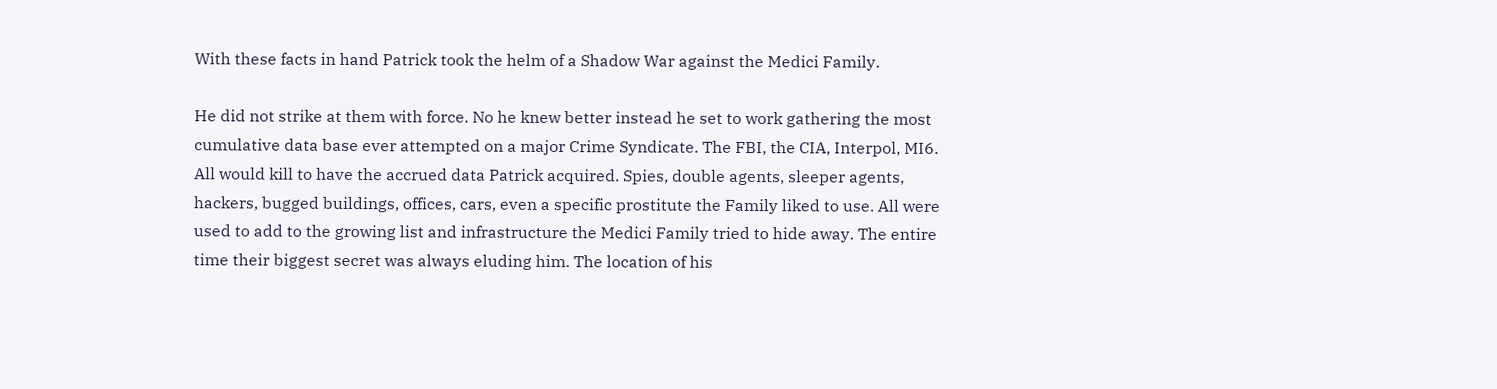With these facts in hand Patrick took the helm of a Shadow War against the Medici Family.

He did not strike at them with force. No he knew better instead he set to work gathering the most cumulative data base ever attempted on a major Crime Syndicate. The FBI, the CIA, Interpol, MI6. All would kill to have the accrued data Patrick acquired. Spies, double agents, sleeper agents, hackers, bugged buildings, offices, cars, even a specific prostitute the Family liked to use. All were used to add to the growing list and infrastructure the Medici Family tried to hide away. The entire time their biggest secret was always eluding him. The location of his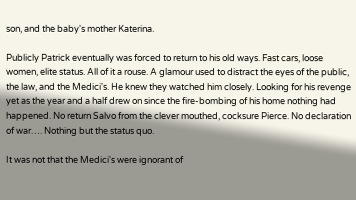son, and the baby's mother Katerina.

Publicly Patrick eventually was forced to return to his old ways. Fast cars, loose women, elite status. All of it a rouse. A glamour used to distract the eyes of the public, the law, and the Medici's. He knew they watched him closely. Looking for his revenge yet as the year and a half drew on since the fire-bombing of his home nothing had happened. No return Salvo from the clever mouthed, cocksure Pierce. No declaration of war…. Nothing but the status quo.

It was not that the Medici's were ignorant of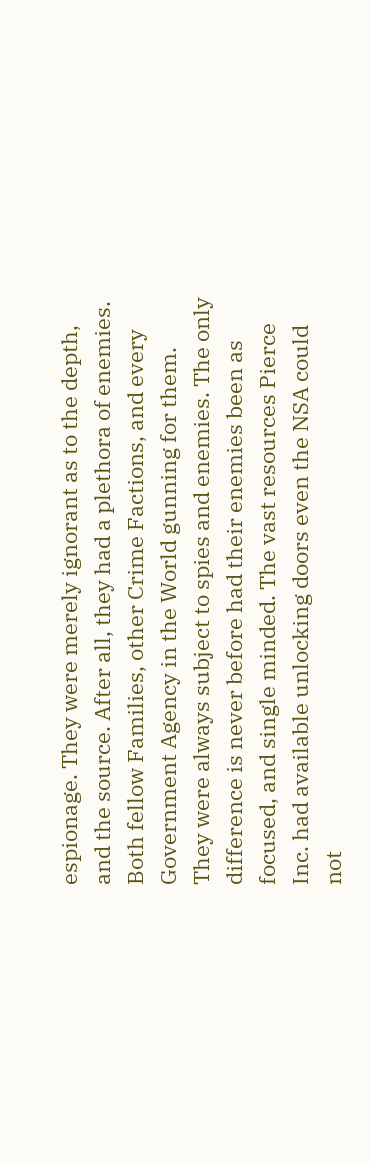espionage. They were merely ignorant as to the depth, and the source. After all, they had a plethora of enemies. Both fellow Families, other Crime Factions, and every Government Agency in the World gunning for them. They were always subject to spies and enemies. The only difference is never before had their enemies been as focused, and single minded. The vast resources Pierce Inc. had available unlocking doors even the NSA could not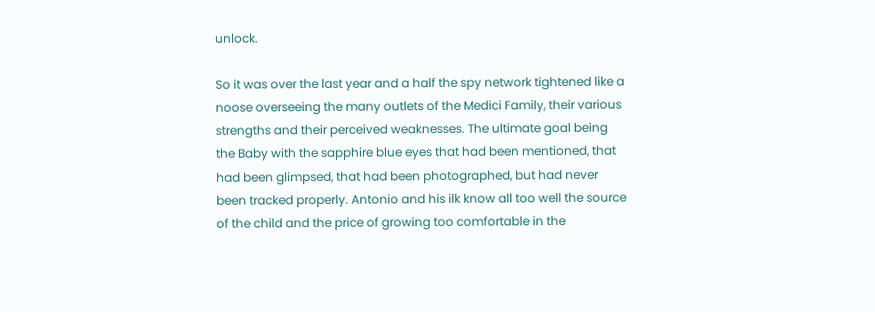unlock.

So it was over the last year and a half the spy network tightened like a noose overseeing the many outlets of the Medici Family, their various strengths and their perceived weaknesses. The ultimate goal being the Baby with the sapphire blue eyes that had been mentioned, that had been glimpsed, that had been photographed, but had never been tracked properly. Antonio and his ilk know all too well the source of the child and the price of growing too comfortable in the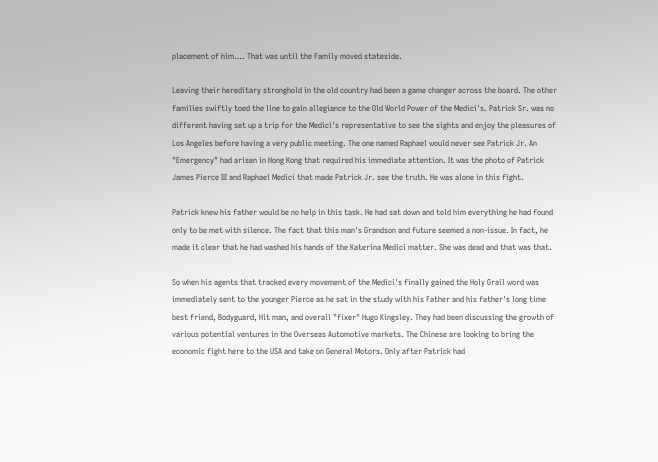placement of him…. That was until the Family moved stateside.

Leaving their hereditary stronghold in the old country had been a game changer across the board. The other families swiftly toed the line to gain allegiance to the Old World Power of the Medici's. Patrick Sr. was no different having set up a trip for the Medici's representative to see the sights and enjoy the pleasures of Los Angeles before having a very public meeting. The one named Raphael would never see Patrick Jr. An "Emergency" had arisen in Hong Kong that required his immediate attention. It was the photo of Patrick James Pierce III and Raphael Medici that made Patrick Jr. see the truth. He was alone in this fight.

Patrick knew his father would be no help in this task. He had sat down and told him everything he had found only to be met with silence. The fact that this man's Grandson and future seemed a non-issue. In fact, he made it clear that he had washed his hands of the Katerina Medici matter. She was dead and that was that.

So when his agents that tracked every movement of the Medici's finally gained the Holy Grail word was immediately sent to the younger Pierce as he sat in the study with his Father and his father's long time best friend, Bodyguard, Hit man, and overall "fixer" Hugo Kingsley. They had been discussing the growth of various potential ventures in the Overseas Automotive markets. The Chinese are looking to bring the economic fight here to the USA and take on General Motors. Only after Patrick had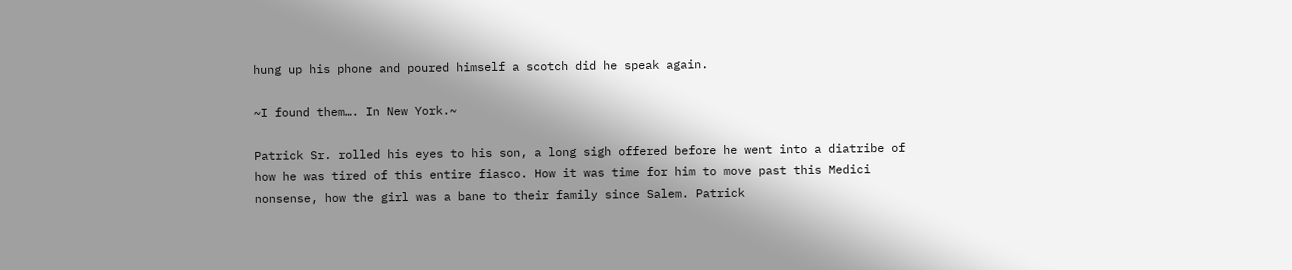hung up his phone and poured himself a scotch did he speak again.

~I found them…. In New York.~

Patrick Sr. rolled his eyes to his son, a long sigh offered before he went into a diatribe of how he was tired of this entire fiasco. How it was time for him to move past this Medici nonsense, how the girl was a bane to their family since Salem. Patrick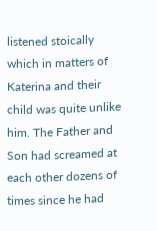listened stoically which in matters of Katerina and their child was quite unlike him. The Father and Son had screamed at each other dozens of times since he had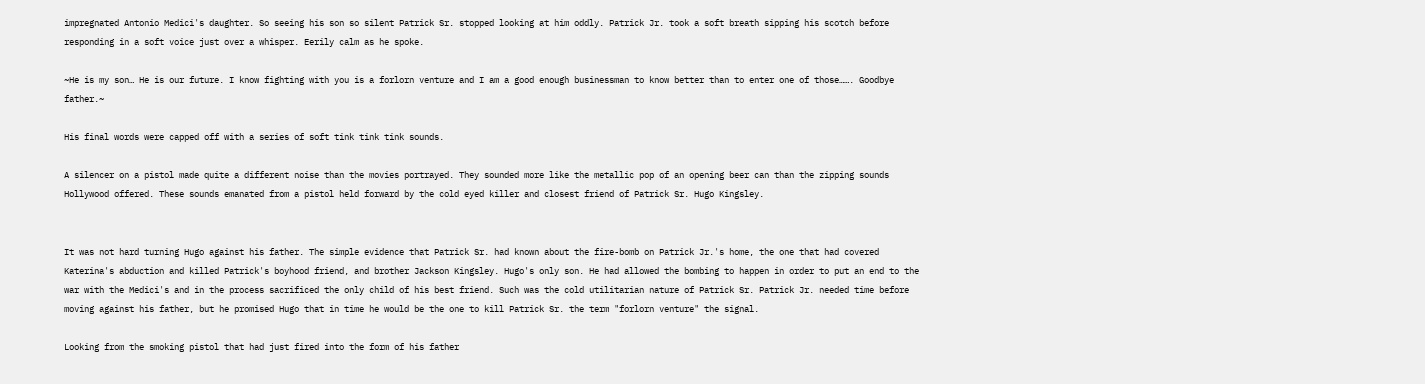impregnated Antonio Medici's daughter. So seeing his son so silent Patrick Sr. stopped looking at him oddly. Patrick Jr. took a soft breath sipping his scotch before responding in a soft voice just over a whisper. Eerily calm as he spoke.

~He is my son… He is our future. I know fighting with you is a forlorn venture and I am a good enough businessman to know better than to enter one of those……. Goodbye father.~

His final words were capped off with a series of soft tink tink tink sounds.

A silencer on a pistol made quite a different noise than the movies portrayed. They sounded more like the metallic pop of an opening beer can than the zipping sounds Hollywood offered. These sounds emanated from a pistol held forward by the cold eyed killer and closest friend of Patrick Sr. Hugo Kingsley.


It was not hard turning Hugo against his father. The simple evidence that Patrick Sr. had known about the fire-bomb on Patrick Jr.'s home, the one that had covered Katerina's abduction and killed Patrick's boyhood friend, and brother Jackson Kingsley. Hugo's only son. He had allowed the bombing to happen in order to put an end to the war with the Medici's and in the process sacrificed the only child of his best friend. Such was the cold utilitarian nature of Patrick Sr. Patrick Jr. needed time before moving against his father, but he promised Hugo that in time he would be the one to kill Patrick Sr. the term "forlorn venture" the signal.

Looking from the smoking pistol that had just fired into the form of his father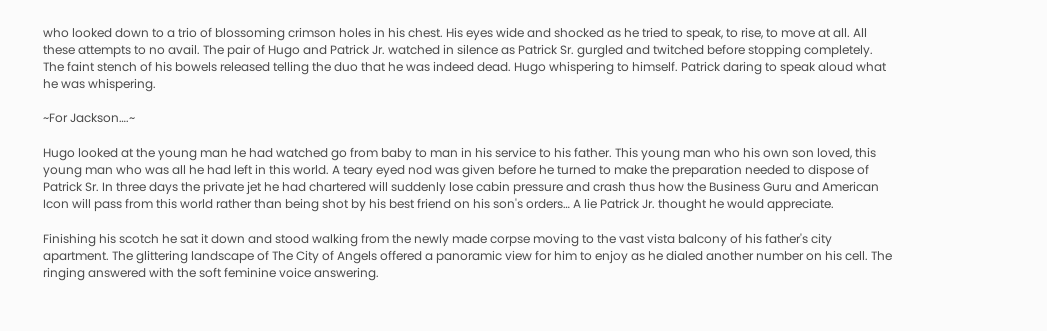who looked down to a trio of blossoming crimson holes in his chest. His eyes wide and shocked as he tried to speak, to rise, to move at all. All these attempts to no avail. The pair of Hugo and Patrick Jr. watched in silence as Patrick Sr. gurgled and twitched before stopping completely. The faint stench of his bowels released telling the duo that he was indeed dead. Hugo whispering to himself. Patrick daring to speak aloud what he was whispering.

~For Jackson….~

Hugo looked at the young man he had watched go from baby to man in his service to his father. This young man who his own son loved, this young man who was all he had left in this world. A teary eyed nod was given before he turned to make the preparation needed to dispose of Patrick Sr. In three days the private jet he had chartered will suddenly lose cabin pressure and crash thus how the Business Guru and American Icon will pass from this world rather than being shot by his best friend on his son's orders… A lie Patrick Jr. thought he would appreciate.

Finishing his scotch he sat it down and stood walking from the newly made corpse moving to the vast vista balcony of his father's city apartment. The glittering landscape of The City of Angels offered a panoramic view for him to enjoy as he dialed another number on his cell. The ringing answered with the soft feminine voice answering.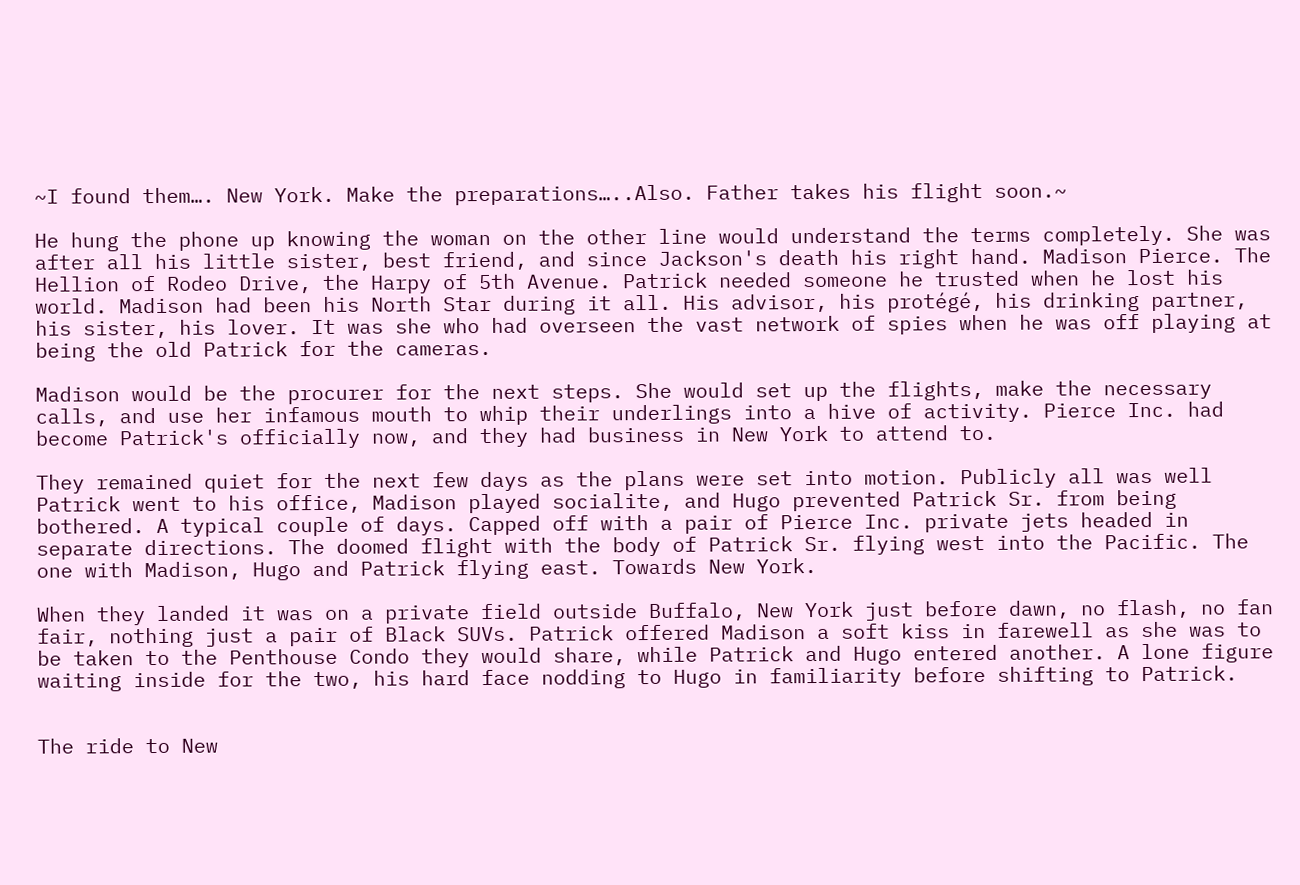~I found them…. New York. Make the preparations…..Also. Father takes his flight soon.~

He hung the phone up knowing the woman on the other line would understand the terms completely. She was after all his little sister, best friend, and since Jackson's death his right hand. Madison Pierce. The Hellion of Rodeo Drive, the Harpy of 5th Avenue. Patrick needed someone he trusted when he lost his world. Madison had been his North Star during it all. His advisor, his protégé, his drinking partner, his sister, his lover. It was she who had overseen the vast network of spies when he was off playing at being the old Patrick for the cameras.

Madison would be the procurer for the next steps. She would set up the flights, make the necessary calls, and use her infamous mouth to whip their underlings into a hive of activity. Pierce Inc. had become Patrick's officially now, and they had business in New York to attend to.

They remained quiet for the next few days as the plans were set into motion. Publicly all was well Patrick went to his office, Madison played socialite, and Hugo prevented Patrick Sr. from being bothered. A typical couple of days. Capped off with a pair of Pierce Inc. private jets headed in separate directions. The doomed flight with the body of Patrick Sr. flying west into the Pacific. The one with Madison, Hugo and Patrick flying east. Towards New York.

When they landed it was on a private field outside Buffalo, New York just before dawn, no flash, no fan fair, nothing just a pair of Black SUVs. Patrick offered Madison a soft kiss in farewell as she was to be taken to the Penthouse Condo they would share, while Patrick and Hugo entered another. A lone figure waiting inside for the two, his hard face nodding to Hugo in familiarity before shifting to Patrick.


The ride to New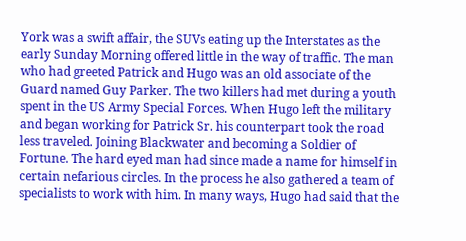York was a swift affair, the SUVs eating up the Interstates as the early Sunday Morning offered little in the way of traffic. The man who had greeted Patrick and Hugo was an old associate of the Guard named Guy Parker. The two killers had met during a youth spent in the US Army Special Forces. When Hugo left the military and began working for Patrick Sr. his counterpart took the road less traveled. Joining Blackwater and becoming a Soldier of Fortune. The hard eyed man had since made a name for himself in certain nefarious circles. In the process he also gathered a team of specialists to work with him. In many ways, Hugo had said that the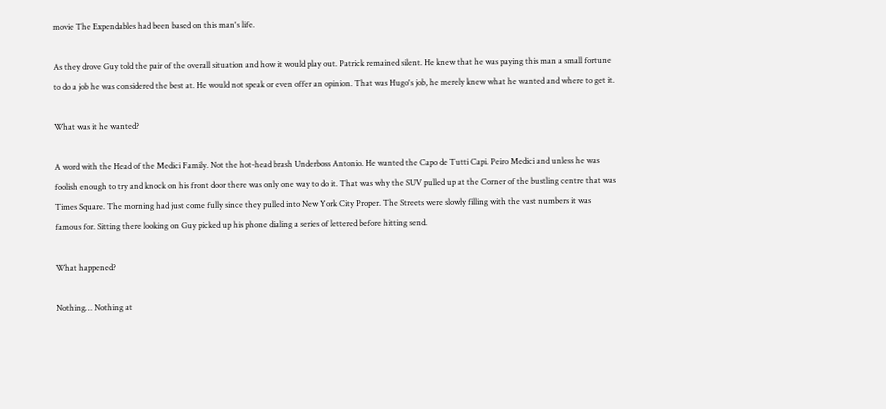movie The Expendables had been based on this man's life.

As they drove Guy told the pair of the overall situation and how it would play out. Patrick remained silent. He knew that he was paying this man a small fortune to do a job he was considered the best at. He would not speak or even offer an opinion. That was Hugo's job, he merely knew what he wanted and where to get it.

What was it he wanted?

A word with the Head of the Medici Family. Not the hot-head brash Underboss Antonio. He wanted the Capo de Tutti Capi. Peiro Medici and unless he was foolish enough to try and knock on his front door there was only one way to do it. That was why the SUV pulled up at the Corner of the bustling centre that was Times Square. The morning had just come fully since they pulled into New York City Proper. The Streets were slowly filling with the vast numbers it was famous for. Sitting there looking on Guy picked up his phone dialing a series of lettered before hitting send.

What happened?

Nothing… Nothing at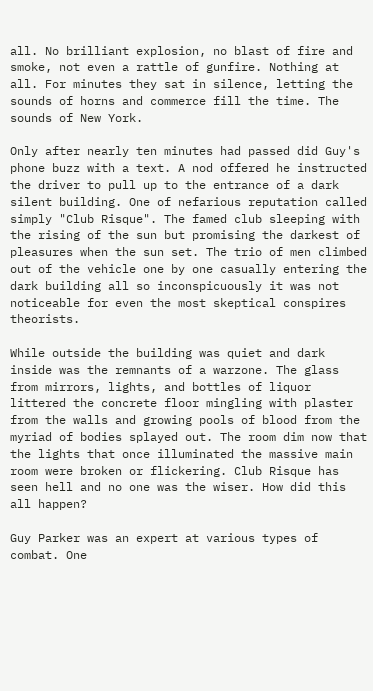all. No brilliant explosion, no blast of fire and smoke, not even a rattle of gunfire. Nothing at all. For minutes they sat in silence, letting the sounds of horns and commerce fill the time. The sounds of New York.

Only after nearly ten minutes had passed did Guy's phone buzz with a text. A nod offered he instructed the driver to pull up to the entrance of a dark silent building. One of nefarious reputation called simply "Club Risque". The famed club sleeping with the rising of the sun but promising the darkest of pleasures when the sun set. The trio of men climbed out of the vehicle one by one casually entering the dark building all so inconspicuously it was not noticeable for even the most skeptical conspires theorists.

While outside the building was quiet and dark inside was the remnants of a warzone. The glass from mirrors, lights, and bottles of liquor littered the concrete floor mingling with plaster from the walls and growing pools of blood from the myriad of bodies splayed out. The room dim now that the lights that once illuminated the massive main room were broken or flickering. Club Risque has seen hell and no one was the wiser. How did this all happen?

Guy Parker was an expert at various types of combat. One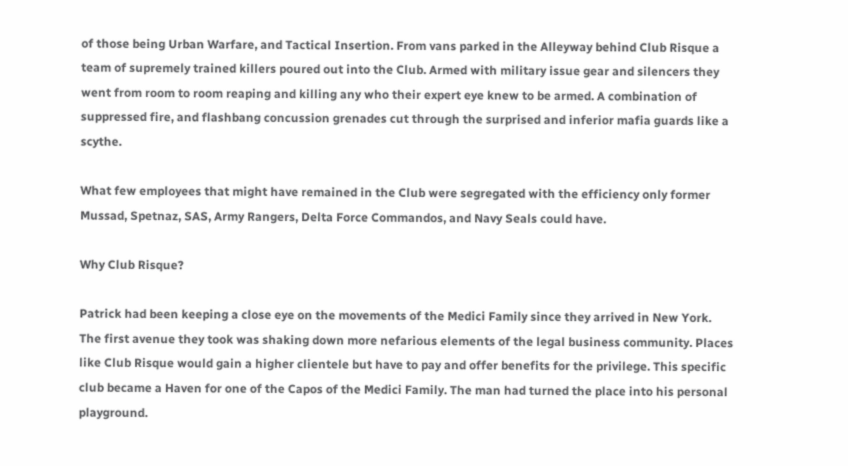of those being Urban Warfare, and Tactical Insertion. From vans parked in the Alleyway behind Club Risque a team of supremely trained killers poured out into the Club. Armed with military issue gear and silencers they went from room to room reaping and killing any who their expert eye knew to be armed. A combination of suppressed fire, and flashbang concussion grenades cut through the surprised and inferior mafia guards like a scythe.

What few employees that might have remained in the Club were segregated with the efficiency only former Mussad, Spetnaz, SAS, Army Rangers, Delta Force Commandos, and Navy Seals could have.

Why Club Risque?

Patrick had been keeping a close eye on the movements of the Medici Family since they arrived in New York. The first avenue they took was shaking down more nefarious elements of the legal business community. Places like Club Risque would gain a higher clientele but have to pay and offer benefits for the privilege. This specific club became a Haven for one of the Capos of the Medici Family. The man had turned the place into his personal playground.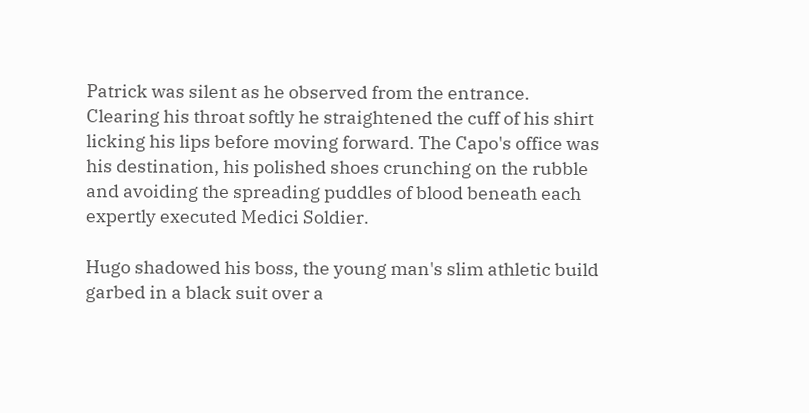Patrick was silent as he observed from the entrance. Clearing his throat softly he straightened the cuff of his shirt licking his lips before moving forward. The Capo's office was his destination, his polished shoes crunching on the rubble and avoiding the spreading puddles of blood beneath each expertly executed Medici Soldier.

Hugo shadowed his boss, the young man's slim athletic build garbed in a black suit over a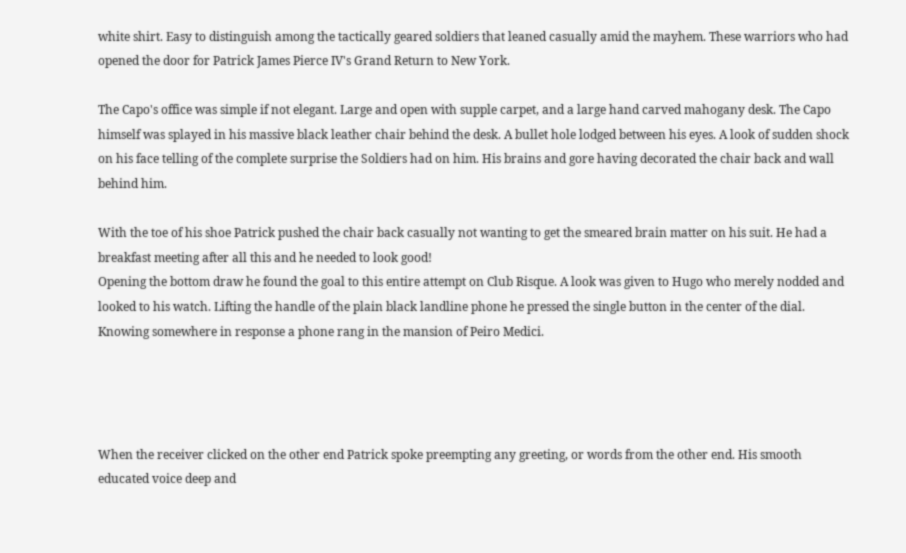white shirt. Easy to distinguish among the tactically geared soldiers that leaned casually amid the mayhem. These warriors who had opened the door for Patrick James Pierce IV's Grand Return to New York.

The Capo's office was simple if not elegant. Large and open with supple carpet, and a large hand carved mahogany desk. The Capo himself was splayed in his massive black leather chair behind the desk. A bullet hole lodged between his eyes. A look of sudden shock on his face telling of the complete surprise the Soldiers had on him. His brains and gore having decorated the chair back and wall behind him.

With the toe of his shoe Patrick pushed the chair back casually not wanting to get the smeared brain matter on his suit. He had a breakfast meeting after all this and he needed to look good!
Opening the bottom draw he found the goal to this entire attempt on Club Risque. A look was given to Hugo who merely nodded and looked to his watch. Lifting the handle of the plain black landline phone he pressed the single button in the center of the dial. Knowing somewhere in response a phone rang in the mansion of Peiro Medici.




When the receiver clicked on the other end Patrick spoke preempting any greeting, or words from the other end. His smooth educated voice deep and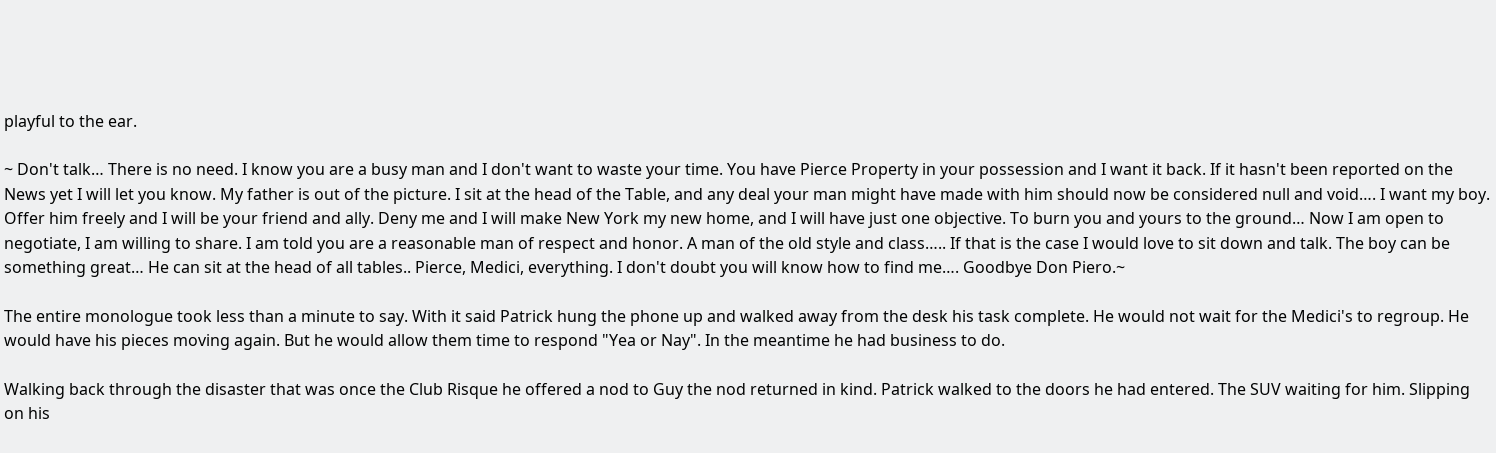playful to the ear.

~ Don't talk… There is no need. I know you are a busy man and I don't want to waste your time. You have Pierce Property in your possession and I want it back. If it hasn't been reported on the News yet I will let you know. My father is out of the picture. I sit at the head of the Table, and any deal your man might have made with him should now be considered null and void…. I want my boy. Offer him freely and I will be your friend and ally. Deny me and I will make New York my new home, and I will have just one objective. To burn you and yours to the ground… Now I am open to negotiate, I am willing to share. I am told you are a reasonable man of respect and honor. A man of the old style and class….. If that is the case I would love to sit down and talk. The boy can be something great… He can sit at the head of all tables.. Pierce, Medici, everything. I don't doubt you will know how to find me…. Goodbye Don Piero.~

The entire monologue took less than a minute to say. With it said Patrick hung the phone up and walked away from the desk his task complete. He would not wait for the Medici's to regroup. He would have his pieces moving again. But he would allow them time to respond "Yea or Nay". In the meantime he had business to do.

Walking back through the disaster that was once the Club Risque he offered a nod to Guy the nod returned in kind. Patrick walked to the doors he had entered. The SUV waiting for him. Slipping on his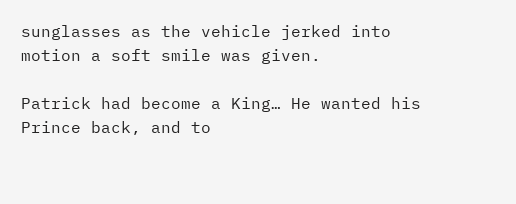sunglasses as the vehicle jerked into motion a soft smile was given.

Patrick had become a King… He wanted his Prince back, and to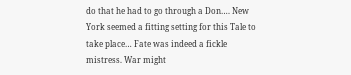do that he had to go through a Don…. New York seemed a fitting setting for this Tale to take place… Fate was indeed a fickle mistress. War might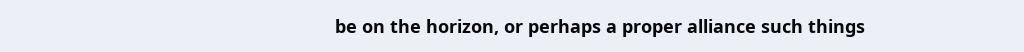be on the horizon, or perhaps a proper alliance such things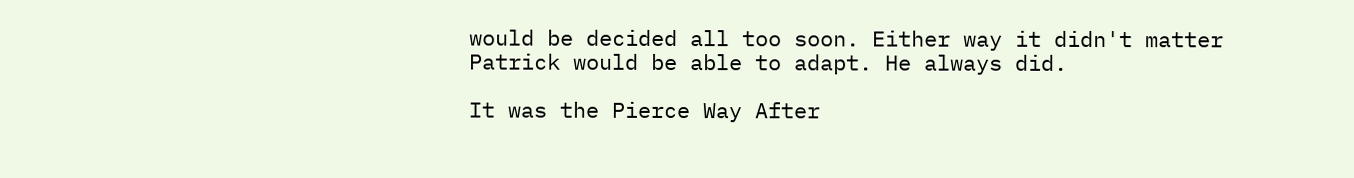would be decided all too soon. Either way it didn't matter Patrick would be able to adapt. He always did.

It was the Pierce Way After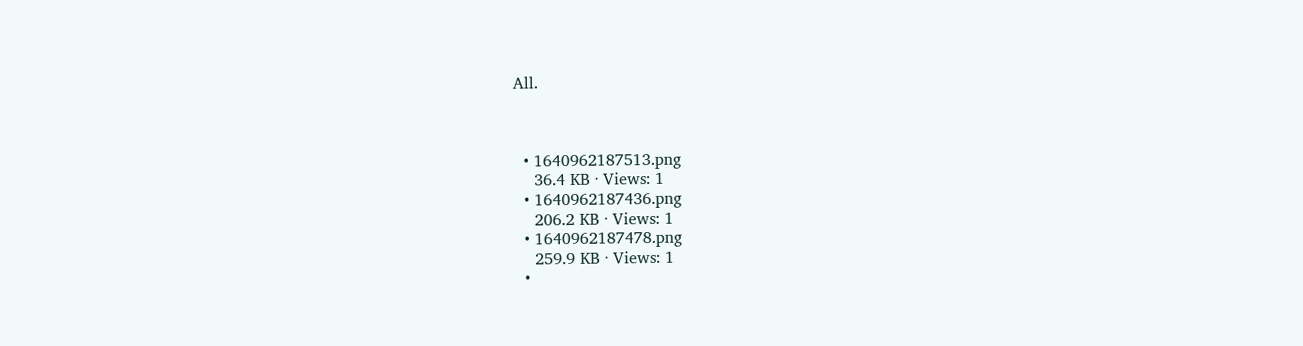All.



  • 1640962187513.png
    36.4 KB · Views: 1
  • 1640962187436.png
    206.2 KB · Views: 1
  • 1640962187478.png
    259.9 KB · Views: 1
  •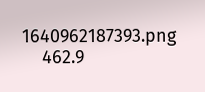1640962187393.png
    462.9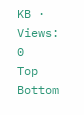KB · Views: 0
Top Bottom